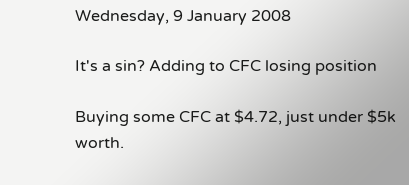Wednesday, 9 January 2008

It's a sin? Adding to CFC losing position

Buying some CFC at $4.72, just under $5k worth.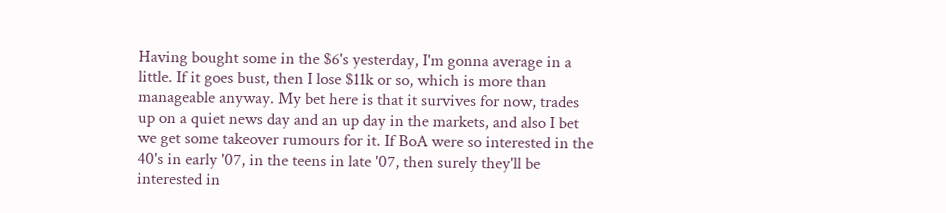Having bought some in the $6's yesterday, I'm gonna average in a little. If it goes bust, then I lose $11k or so, which is more than manageable anyway. My bet here is that it survives for now, trades up on a quiet news day and an up day in the markets, and also I bet we get some takeover rumours for it. If BoA were so interested in the 40's in early '07, in the teens in late '07, then surely they'll be interested in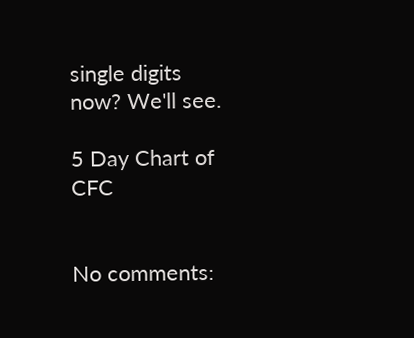single digits now? We'll see.

5 Day Chart of CFC


No comments: